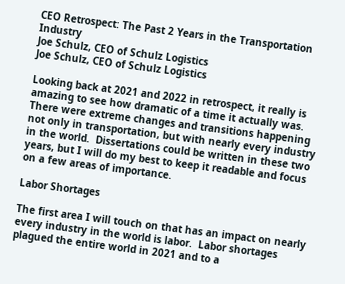CEO Retrospect: The Past 2 Years in the Transportation Industry
Joe Schulz, CEO of Schulz Logistics
Joe Schulz, CEO of Schulz Logistics

Looking back at 2021 and 2022 in retrospect, it really is amazing to see how dramatic of a time it actually was.  There were extreme changes and transitions happening not only in transportation, but with nearly every industry in the world.  Dissertations could be written in these two years, but I will do my best to keep it readable and focus on a few areas of importance.

Labor Shortages

The first area I will touch on that has an impact on nearly every industry in the world is labor.  Labor shortages plagued the entire world in 2021 and to a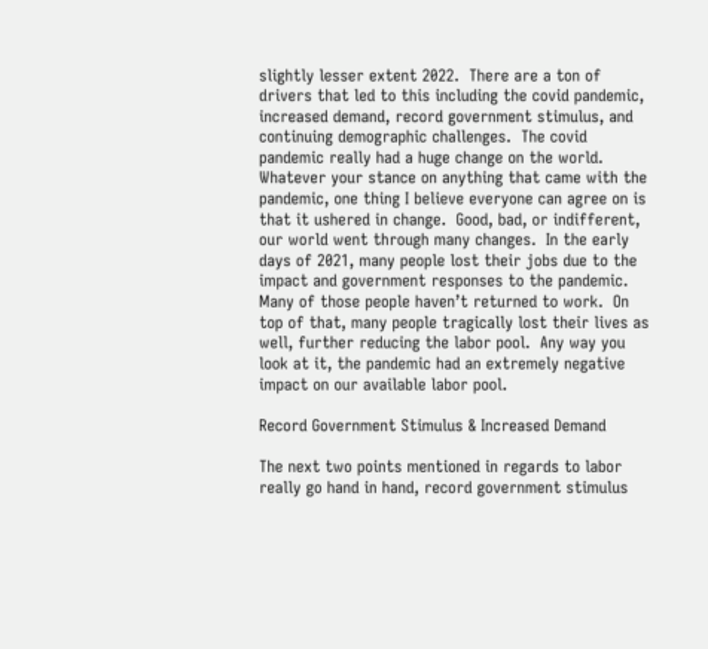slightly lesser extent 2022.  There are a ton of drivers that led to this including the covid pandemic, increased demand, record government stimulus, and continuing demographic challenges.  The covid pandemic really had a huge change on the world.  Whatever your stance on anything that came with the pandemic, one thing I believe everyone can agree on is that it ushered in change.  Good, bad, or indifferent, our world went through many changes.  In the early days of 2021, many people lost their jobs due to the impact and government responses to the pandemic.  Many of those people haven’t returned to work.  On top of that, many people tragically lost their lives as well, further reducing the labor pool.  Any way you look at it, the pandemic had an extremely negative impact on our available labor pool.

Record Government Stimulus & Increased Demand

The next two points mentioned in regards to labor really go hand in hand, record government stimulus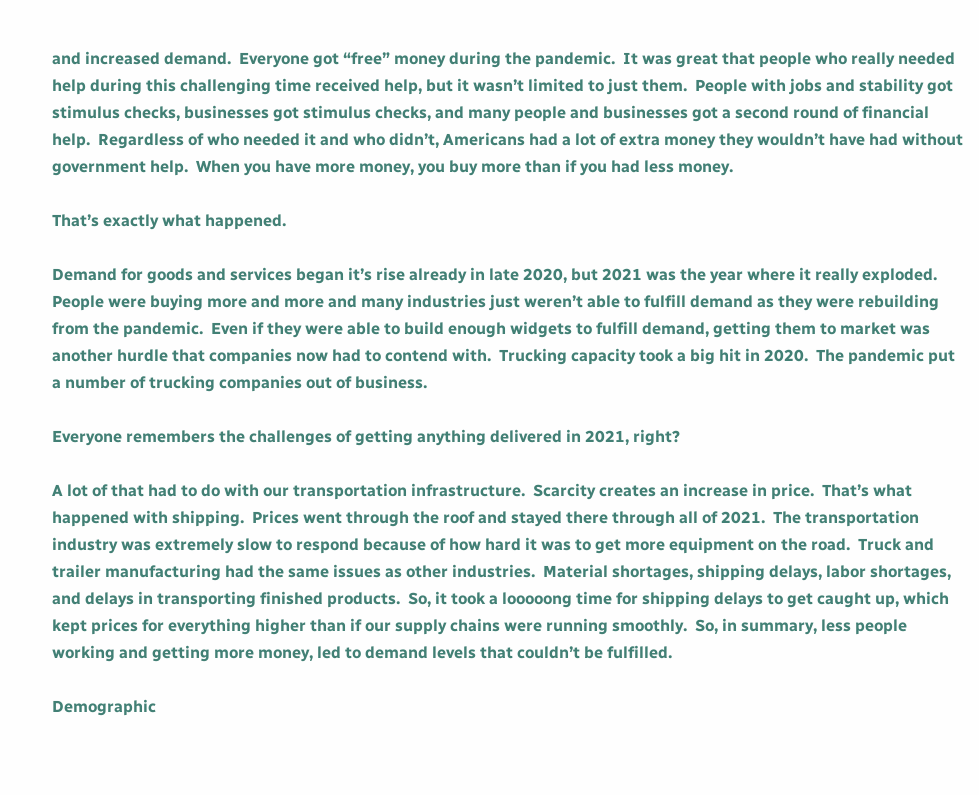and increased demand.  Everyone got “free” money during the pandemic.  It was great that people who really needed help during this challenging time received help, but it wasn’t limited to just them.  People with jobs and stability got stimulus checks, businesses got stimulus checks, and many people and businesses got a second round of financial help.  Regardless of who needed it and who didn’t, Americans had a lot of extra money they wouldn’t have had without government help.  When you have more money, you buy more than if you had less money.

That’s exactly what happened.

Demand for goods and services began it’s rise already in late 2020, but 2021 was the year where it really exploded.  People were buying more and more and many industries just weren’t able to fulfill demand as they were rebuilding from the pandemic.  Even if they were able to build enough widgets to fulfill demand, getting them to market was another hurdle that companies now had to contend with.  Trucking capacity took a big hit in 2020.  The pandemic put a number of trucking companies out of business.

Everyone remembers the challenges of getting anything delivered in 2021, right?

A lot of that had to do with our transportation infrastructure.  Scarcity creates an increase in price.  That’s what happened with shipping.  Prices went through the roof and stayed there through all of 2021.  The transportation industry was extremely slow to respond because of how hard it was to get more equipment on the road.  Truck and trailer manufacturing had the same issues as other industries.  Material shortages, shipping delays, labor shortages, and delays in transporting finished products.  So, it took a looooong time for shipping delays to get caught up, which kept prices for everything higher than if our supply chains were running smoothly.  So, in summary, less people working and getting more money, led to demand levels that couldn’t be fulfilled.

Demographic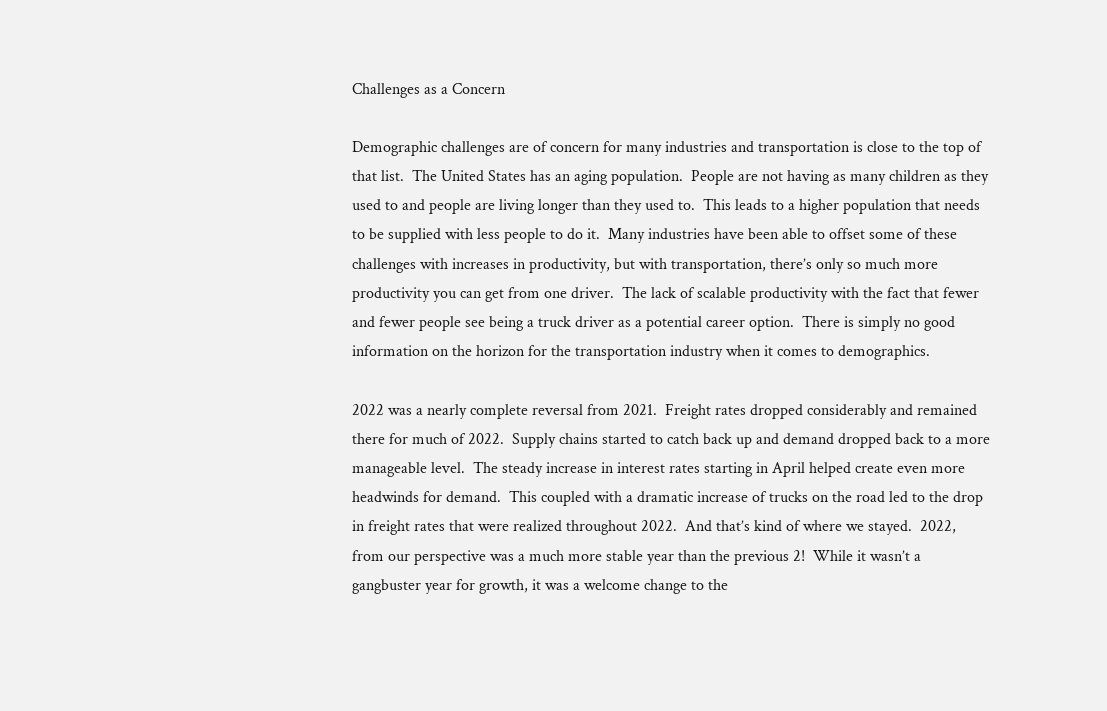Challenges as a Concern

Demographic challenges are of concern for many industries and transportation is close to the top of that list.  The United States has an aging population.  People are not having as many children as they used to and people are living longer than they used to.  This leads to a higher population that needs to be supplied with less people to do it.  Many industries have been able to offset some of these challenges with increases in productivity, but with transportation, there’s only so much more productivity you can get from one driver.  The lack of scalable productivity with the fact that fewer and fewer people see being a truck driver as a potential career option.  There is simply no good information on the horizon for the transportation industry when it comes to demographics.

2022 was a nearly complete reversal from 2021.  Freight rates dropped considerably and remained there for much of 2022.  Supply chains started to catch back up and demand dropped back to a more manageable level.  The steady increase in interest rates starting in April helped create even more headwinds for demand.  This coupled with a dramatic increase of trucks on the road led to the drop in freight rates that were realized throughout 2022.  And that’s kind of where we stayed.  2022, from our perspective was a much more stable year than the previous 2!  While it wasn’t a gangbuster year for growth, it was a welcome change to the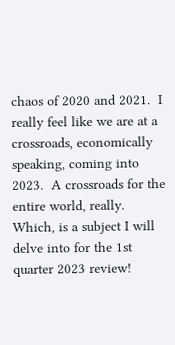chaos of 2020 and 2021.  I really feel like we are at a crossroads, economically speaking, coming into 2023.  A crossroads for the entire world, really.  Which, is a subject I will delve into for the 1st quarter 2023 review!